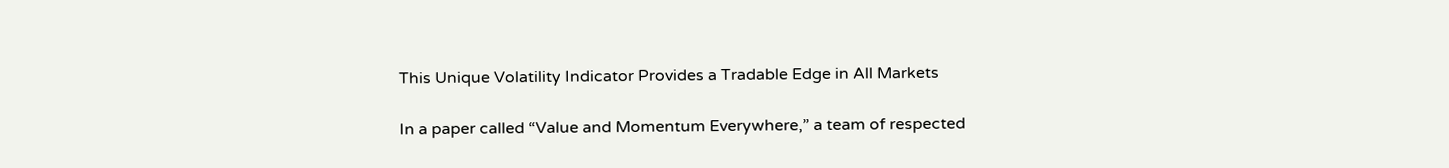This Unique Volatility Indicator Provides a Tradable Edge in All Markets

In a paper called “Value and Momentum Everywhere,” a team of respected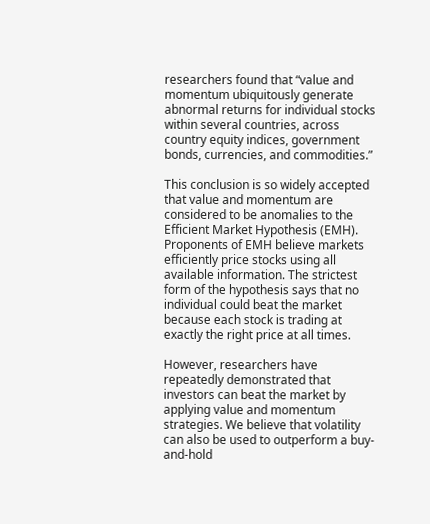researchers found that “value and momentum ubiquitously generate abnormal returns for individual stocks within several countries, across country equity indices, government bonds, currencies, and commodities.”

This conclusion is so widely accepted that value and momentum are considered to be anomalies to the Efficient Market Hypothesis (EMH). Proponents of EMH believe markets efficiently price stocks using all available information. The strictest form of the hypothesis says that no individual could beat the market because each stock is trading at exactly the right price at all times.

However, researchers have repeatedly demonstrated that investors can beat the market by applying value and momentum strategies. We believe that volatility can also be used to outperform a buy-and-hold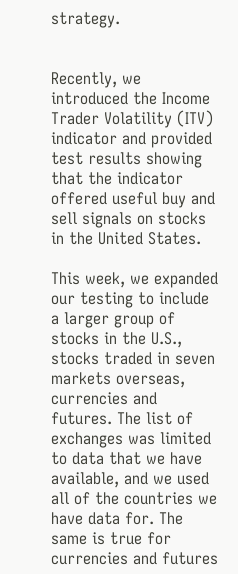strategy.


Recently, we introduced the Income Trader Volatility (ITV) indicator and provided test results showing that the indicator offered useful buy and sell signals on stocks in the United States.

This week, we expanded our testing to include a larger group of stocks in the U.S., stocks traded in seven markets overseas, currencies and futures. The list of exchanges was limited to data that we have available, and we used all of the countries we have data for. The same is true for currencies and futures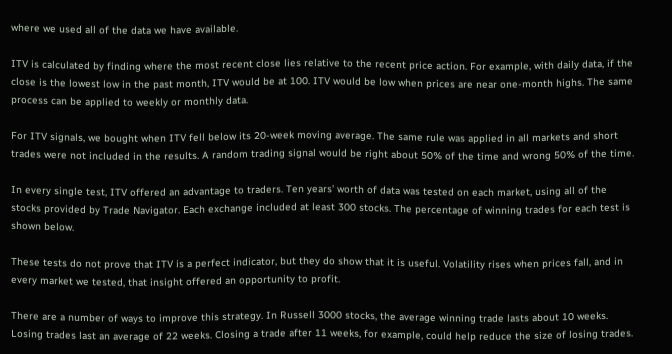where we used all of the data we have available.

ITV is calculated by finding where the most recent close lies relative to the recent price action. For example, with daily data, if the close is the lowest low in the past month, ITV would be at 100. ITV would be low when prices are near one-month highs. The same process can be applied to weekly or monthly data.

For ITV signals, we bought when ITV fell below its 20-week moving average. The same rule was applied in all markets and short trades were not included in the results. A random trading signal would be right about 50% of the time and wrong 50% of the time.

In every single test, ITV offered an advantage to traders. Ten years’ worth of data was tested on each market, using all of the stocks provided by Trade Navigator. Each exchange included at least 300 stocks. The percentage of winning trades for each test is shown below.

These tests do not prove that ITV is a perfect indicator, but they do show that it is useful. Volatility rises when prices fall, and in every market we tested, that insight offered an opportunity to profit.

There are a number of ways to improve this strategy. In Russell 3000 stocks, the average winning trade lasts about 10 weeks. Losing trades last an average of 22 weeks. Closing a trade after 11 weeks, for example, could help reduce the size of losing trades.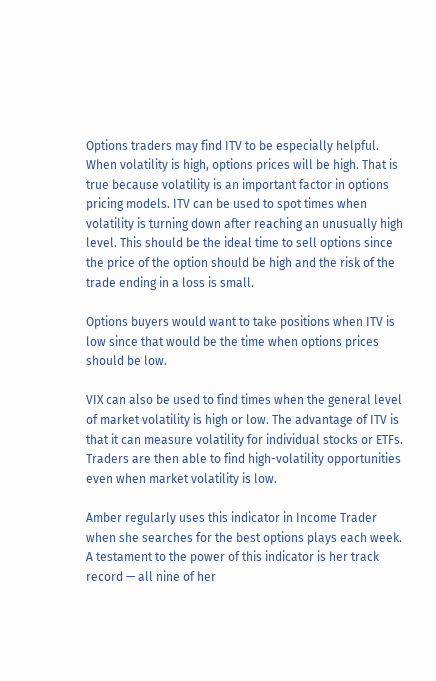Options traders may find ITV to be especially helpful. When volatility is high, options prices will be high. That is true because volatility is an important factor in options pricing models. ITV can be used to spot times when volatility is turning down after reaching an unusually high level. This should be the ideal time to sell options since the price of the option should be high and the risk of the trade ending in a loss is small.

Options buyers would want to take positions when ITV is low since that would be the time when options prices should be low.

VIX can also be used to find times when the general level of market volatility is high or low. The advantage of ITV is that it can measure volatility for individual stocks or ETFs. Traders are then able to find high-volatility opportunities even when market volatility is low.

Amber regularly uses this indicator in Income Trader when she searches for the best options plays each week. A testament to the power of this indicator is her track record — all nine of her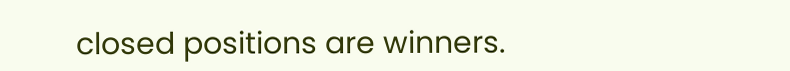closed positions are winners.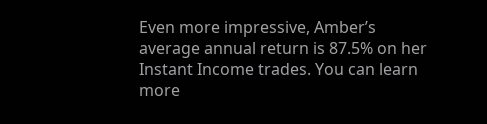Even more impressive, Amber’s average annual return is 87.5% on her Instant Income trades. You can learn more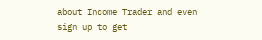about Income Trader and even sign up to get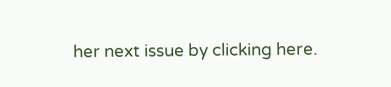her next issue by clicking here.